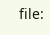file: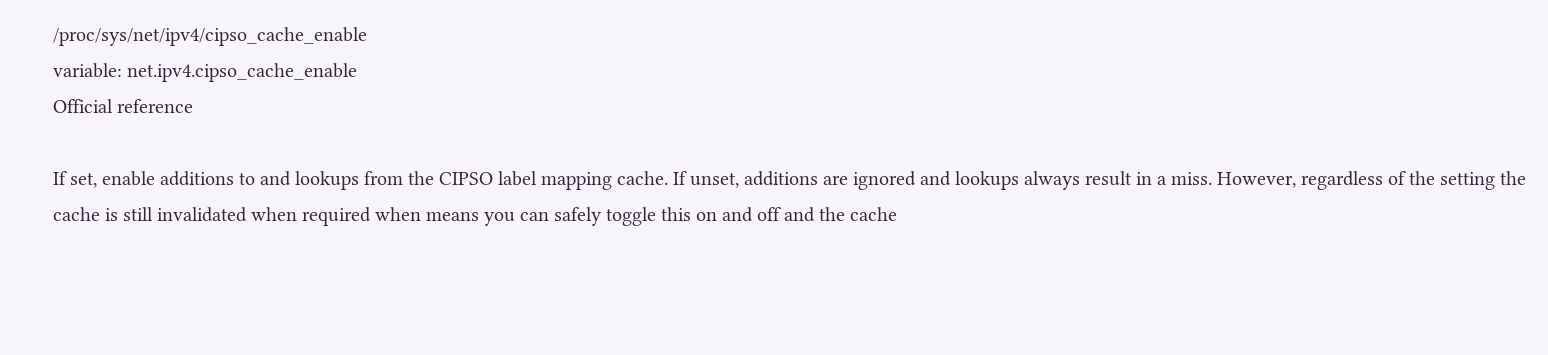/proc/sys/net/ipv4/cipso_cache_enable
variable: net.ipv4.cipso_cache_enable
Official reference

If set, enable additions to and lookups from the CIPSO label mapping cache. If unset, additions are ignored and lookups always result in a miss. However, regardless of the setting the cache is still invalidated when required when means you can safely toggle this on and off and the cache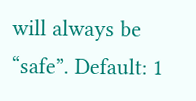will always be “safe”. Default: 1